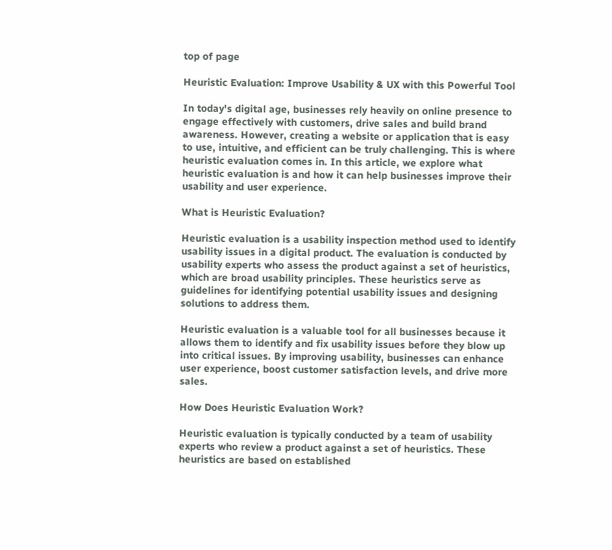top of page

Heuristic Evaluation: Improve Usability & UX with this Powerful Tool

In today's digital age, businesses rely heavily on online presence to engage effectively with customers, drive sales and build brand awareness. However, creating a website or application that is easy to use, intuitive, and efficient can be truly challenging. This is where heuristic evaluation comes in. In this article, we explore what heuristic evaluation is and how it can help businesses improve their usability and user experience.

What is Heuristic Evaluation?

Heuristic evaluation is a usability inspection method used to identify usability issues in a digital product. The evaluation is conducted by usability experts who assess the product against a set of heuristics, which are broad usability principles. These heuristics serve as guidelines for identifying potential usability issues and designing solutions to address them.

Heuristic evaluation is a valuable tool for all businesses because it allows them to identify and fix usability issues before they blow up into critical issues. By improving usability, businesses can enhance user experience, boost customer satisfaction levels, and drive more sales.

How Does Heuristic Evaluation Work?

Heuristic evaluation is typically conducted by a team of usability experts who review a product against a set of heuristics. These heuristics are based on established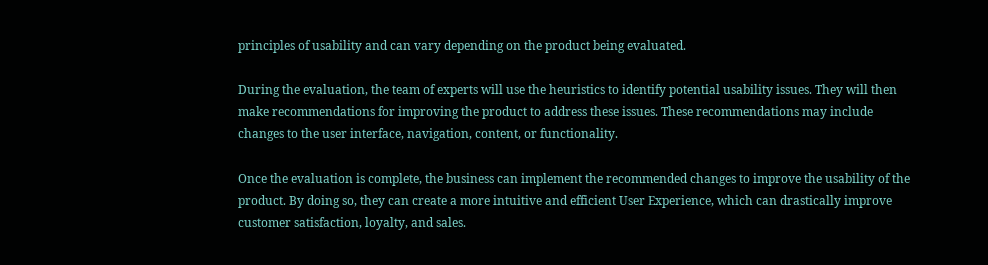principles of usability and can vary depending on the product being evaluated.

During the evaluation, the team of experts will use the heuristics to identify potential usability issues. They will then make recommendations for improving the product to address these issues. These recommendations may include changes to the user interface, navigation, content, or functionality.

Once the evaluation is complete, the business can implement the recommended changes to improve the usability of the product. By doing so, they can create a more intuitive and efficient User Experience, which can drastically improve customer satisfaction, loyalty, and sales.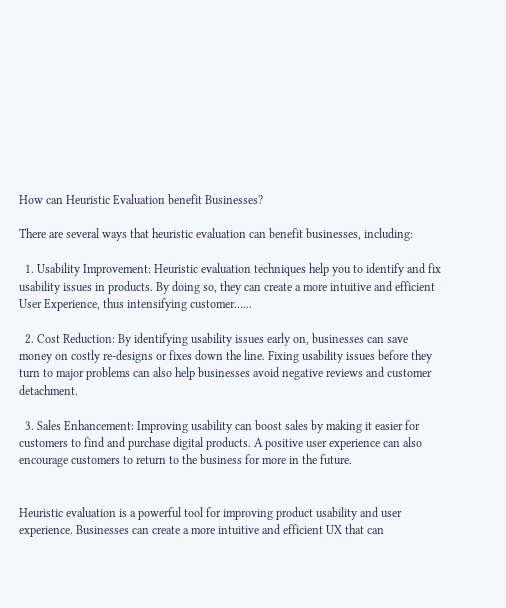How can Heuristic Evaluation benefit Businesses?

There are several ways that heuristic evaluation can benefit businesses, including:

  1. Usability Improvement: Heuristic evaluation techniques help you to identify and fix usability issues in products. By doing so, they can create a more intuitive and efficient User Experience, thus intensifying customer…...

  2. Cost Reduction: By identifying usability issues early on, businesses can save money on costly re-designs or fixes down the line. Fixing usability issues before they turn to major problems can also help businesses avoid negative reviews and customer detachment.

  3. Sales Enhancement: Improving usability can boost sales by making it easier for customers to find and purchase digital products. A positive user experience can also encourage customers to return to the business for more in the future.


Heuristic evaluation is a powerful tool for improving product usability and user experience. Businesses can create a more intuitive and efficient UX that can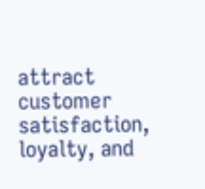attract customer satisfaction, loyalty, and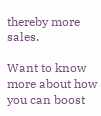thereby more sales.

Want to know more about how you can boost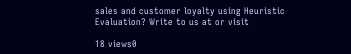sales and customer loyalty using Heuristic Evaluation? Write to us at or visit

18 views0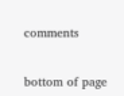comments


bottom of page